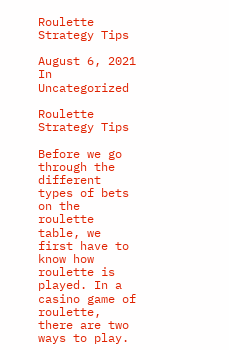Roulette Strategy Tips

August 6, 2021 In Uncategorized

Roulette Strategy Tips

Before we go through the different types of bets on the roulette table, we first have to know how roulette is played. In a casino game of roulette, there are two ways to play.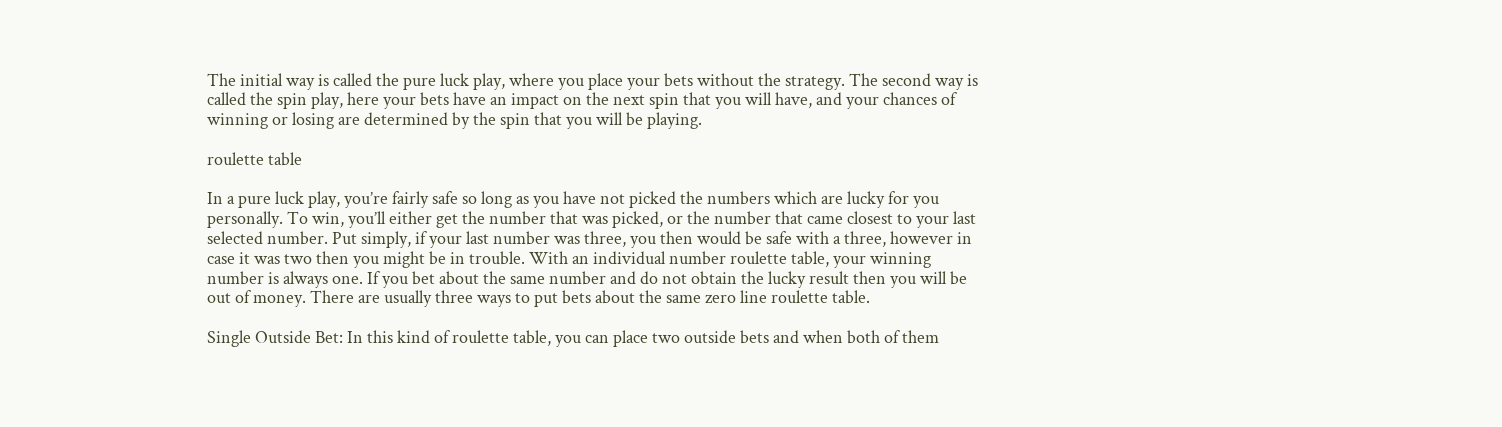The initial way is called the pure luck play, where you place your bets without the strategy. The second way is called the spin play, here your bets have an impact on the next spin that you will have, and your chances of winning or losing are determined by the spin that you will be playing.

roulette table

In a pure luck play, you’re fairly safe so long as you have not picked the numbers which are lucky for you personally. To win, you’ll either get the number that was picked, or the number that came closest to your last selected number. Put simply, if your last number was three, you then would be safe with a three, however in case it was two then you might be in trouble. With an individual number roulette table, your winning number is always one. If you bet about the same number and do not obtain the lucky result then you will be out of money. There are usually three ways to put bets about the same zero line roulette table.

Single Outside Bet: In this kind of roulette table, you can place two outside bets and when both of them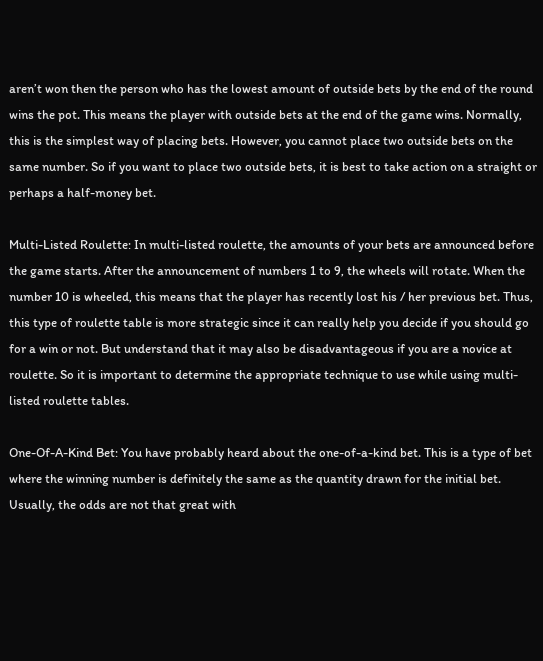aren’t won then the person who has the lowest amount of outside bets by the end of the round wins the pot. This means the player with outside bets at the end of the game wins. Normally, this is the simplest way of placing bets. However, you cannot place two outside bets on the same number. So if you want to place two outside bets, it is best to take action on a straight or perhaps a half-money bet.

Multi-Listed Roulette: In multi-listed roulette, the amounts of your bets are announced before the game starts. After the announcement of numbers 1 to 9, the wheels will rotate. When the number 10 is wheeled, this means that the player has recently lost his / her previous bet. Thus, this type of roulette table is more strategic since it can really help you decide if you should go for a win or not. But understand that it may also be disadvantageous if you are a novice at roulette. So it is important to determine the appropriate technique to use while using multi-listed roulette tables.

One-Of-A-Kind Bet: You have probably heard about the one-of-a-kind bet. This is a type of bet where the winning number is definitely the same as the quantity drawn for the initial bet. Usually, the odds are not that great with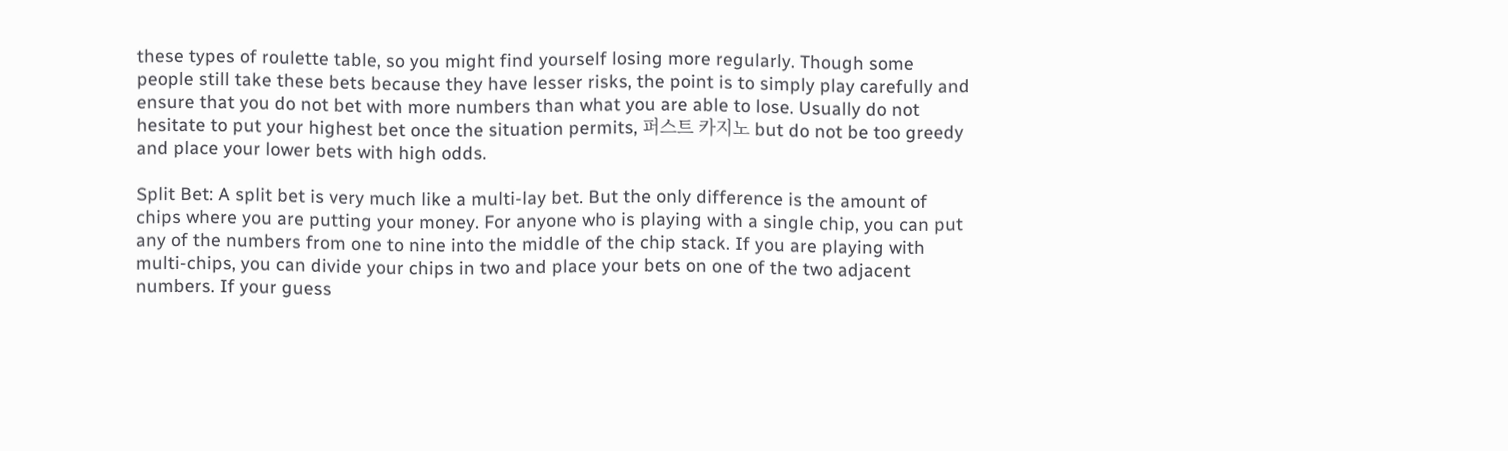these types of roulette table, so you might find yourself losing more regularly. Though some people still take these bets because they have lesser risks, the point is to simply play carefully and ensure that you do not bet with more numbers than what you are able to lose. Usually do not hesitate to put your highest bet once the situation permits, 퍼스트 카지노 but do not be too greedy and place your lower bets with high odds.

Split Bet: A split bet is very much like a multi-lay bet. But the only difference is the amount of chips where you are putting your money. For anyone who is playing with a single chip, you can put any of the numbers from one to nine into the middle of the chip stack. If you are playing with multi-chips, you can divide your chips in two and place your bets on one of the two adjacent numbers. If your guess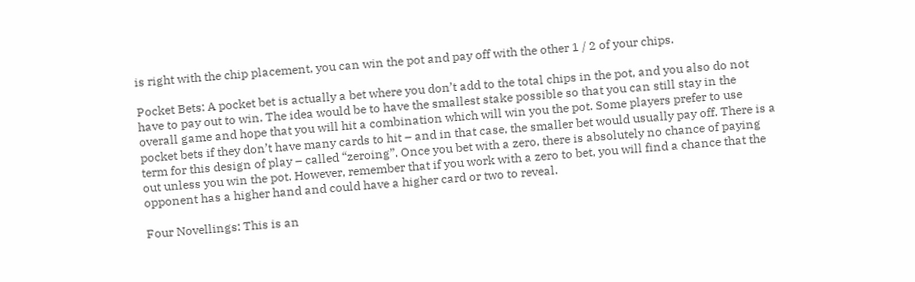is right with the chip placement, you can win the pot and pay off with the other 1 / 2 of your chips.

Pocket Bets: A pocket bet is actually a bet where you don’t add to the total chips in the pot, and you also do not have to pay out to win. The idea would be to have the smallest stake possible so that you can still stay in the overall game and hope that you will hit a combination which will win you the pot. Some players prefer to use pocket bets if they don’t have many cards to hit – and in that case, the smaller bet would usually pay off. There is a term for this design of play – called “zeroing”. Once you bet with a zero, there is absolutely no chance of paying out unless you win the pot. However, remember that if you work with a zero to bet, you will find a chance that the opponent has a higher hand and could have a higher card or two to reveal.

Four Novellings: This is an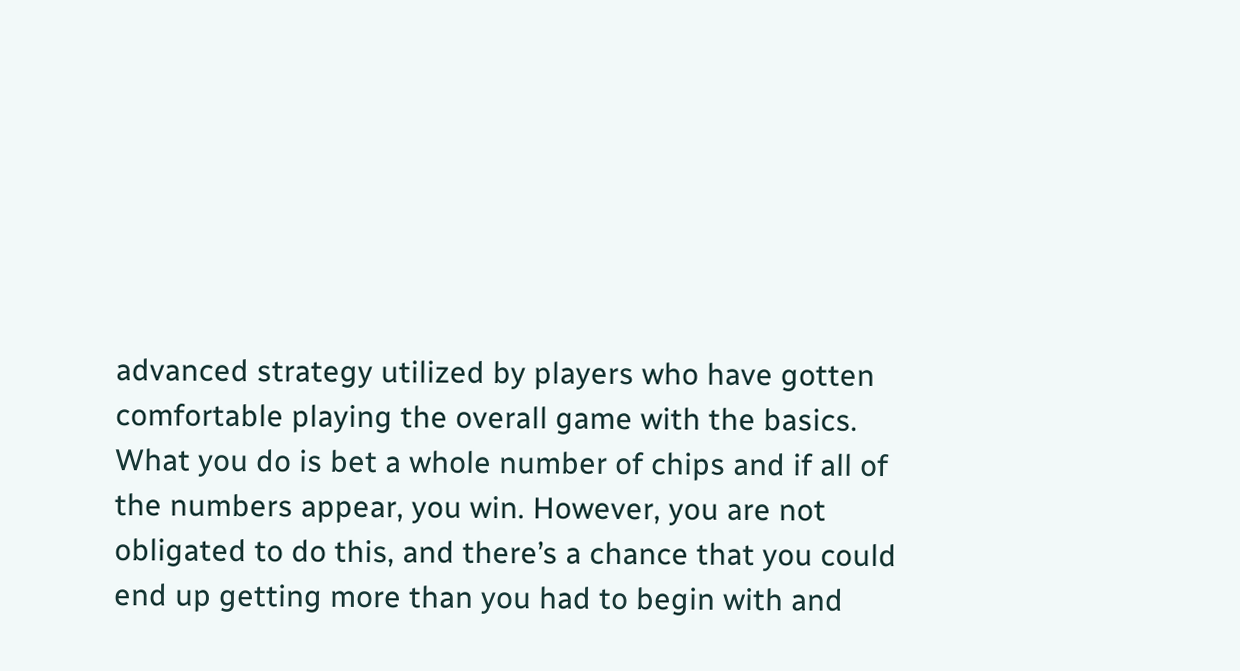advanced strategy utilized by players who have gotten comfortable playing the overall game with the basics. What you do is bet a whole number of chips and if all of the numbers appear, you win. However, you are not obligated to do this, and there’s a chance that you could end up getting more than you had to begin with and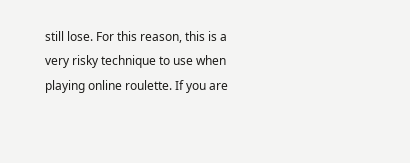still lose. For this reason, this is a very risky technique to use when playing online roulette. If you are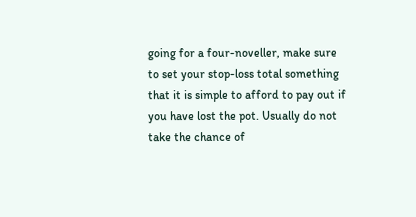going for a four-noveller, make sure to set your stop-loss total something that it is simple to afford to pay out if you have lost the pot. Usually do not take the chance of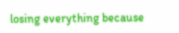losing everything because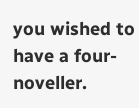you wished to have a four-noveller.